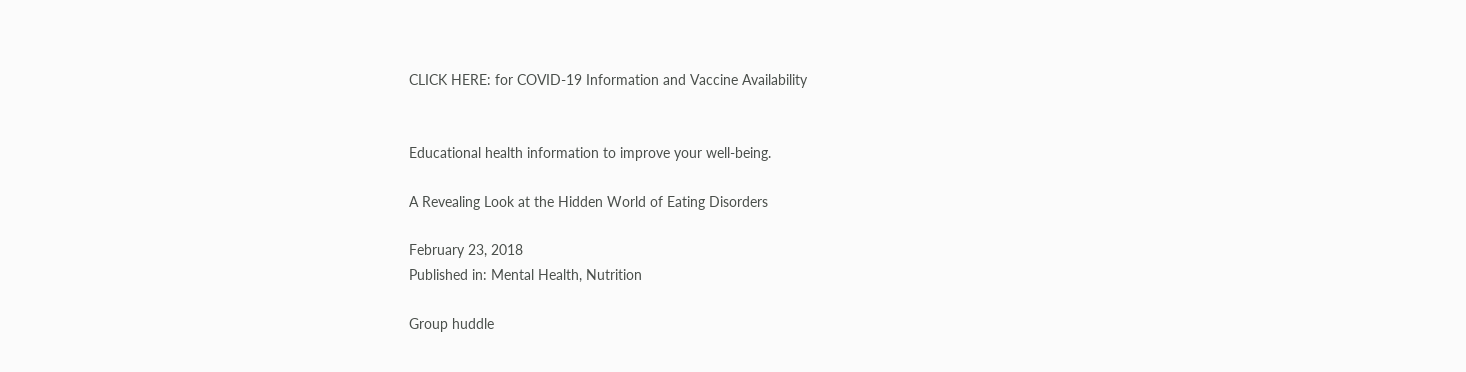CLICK HERE: for COVID-19 Information and Vaccine Availability


Educational health information to improve your well-being.

A Revealing Look at the Hidden World of Eating Disorders

February 23, 2018
Published in: Mental Health, Nutrition

Group huddle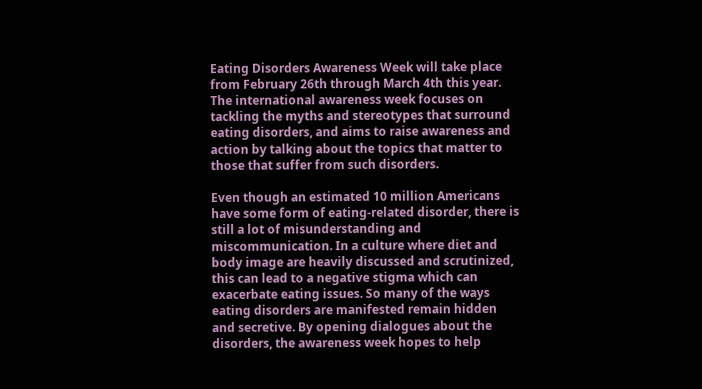Eating Disorders Awareness Week will take place from February 26th through March 4th this year. The international awareness week focuses on tackling the myths and stereotypes that surround eating disorders, and aims to raise awareness and action by talking about the topics that matter to those that suffer from such disorders.

Even though an estimated 10 million Americans have some form of eating-related disorder, there is still a lot of misunderstanding and miscommunication. In a culture where diet and body image are heavily discussed and scrutinized, this can lead to a negative stigma which can exacerbate eating issues. So many of the ways eating disorders are manifested remain hidden and secretive. By opening dialogues about the disorders, the awareness week hopes to help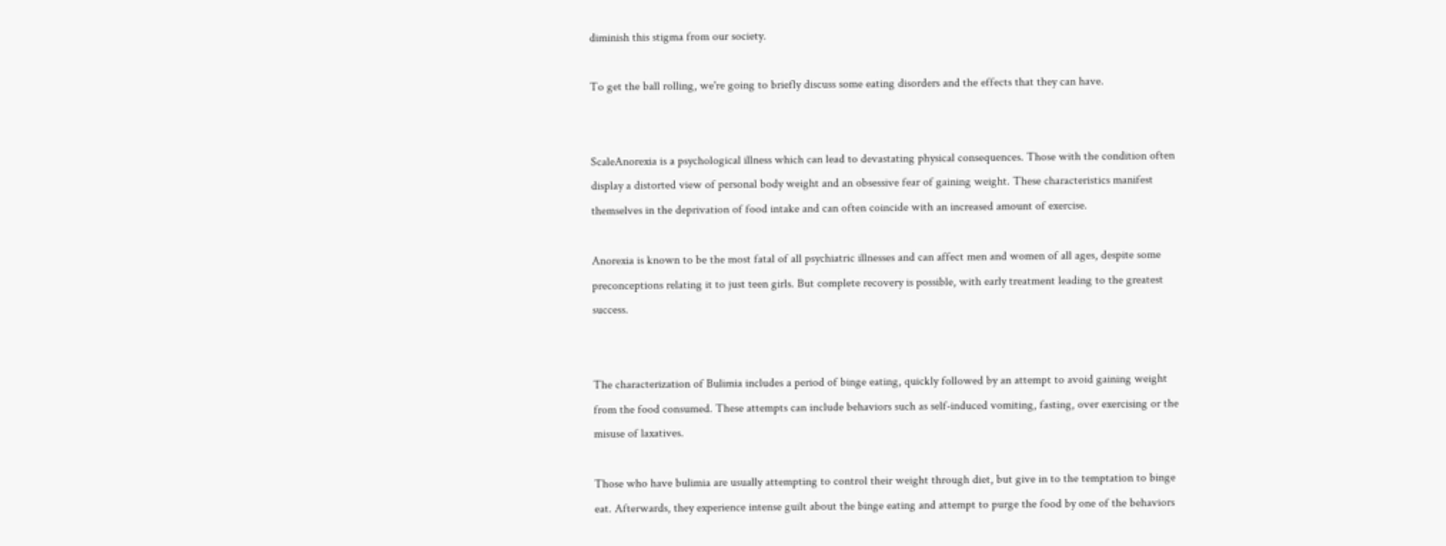diminish this stigma from our society.

To get the ball rolling, we're going to briefly discuss some eating disorders and the effects that they can have.


ScaleAnorexia is a psychological illness which can lead to devastating physical consequences. Those with the condition often display a distorted view of personal body weight and an obsessive fear of gaining weight. These characteristics manifest themselves in the deprivation of food intake and can often coincide with an increased amount of exercise.

Anorexia is known to be the most fatal of all psychiatric illnesses and can affect men and women of all ages, despite some preconceptions relating it to just teen girls. But complete recovery is possible, with early treatment leading to the greatest success.


The characterization of Bulimia includes a period of binge eating, quickly followed by an attempt to avoid gaining weight from the food consumed. These attempts can include behaviors such as self-induced vomiting, fasting, over exercising or the misuse of laxatives.

Those who have bulimia are usually attempting to control their weight through diet, but give in to the temptation to binge eat. Afterwards, they experience intense guilt about the binge eating and attempt to purge the food by one of the behaviors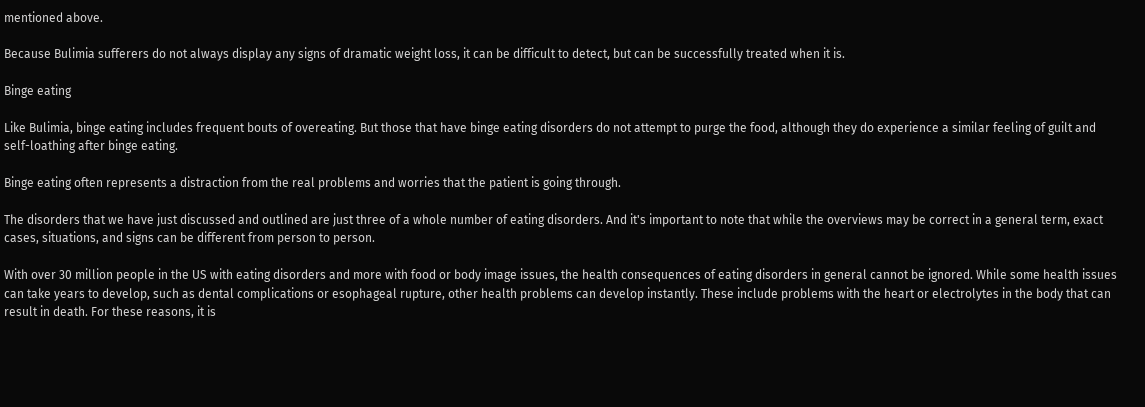mentioned above.

Because Bulimia sufferers do not always display any signs of dramatic weight loss, it can be difficult to detect, but can be successfully treated when it is.

Binge eating

Like Bulimia, binge eating includes frequent bouts of overeating. But those that have binge eating disorders do not attempt to purge the food, although they do experience a similar feeling of guilt and self-loathing after binge eating.

Binge eating often represents a distraction from the real problems and worries that the patient is going through.

The disorders that we have just discussed and outlined are just three of a whole number of eating disorders. And it's important to note that while the overviews may be correct in a general term, exact cases, situations, and signs can be different from person to person.

With over 30 million people in the US with eating disorders and more with food or body image issues, the health consequences of eating disorders in general cannot be ignored. While some health issues can take years to develop, such as dental complications or esophageal rupture, other health problems can develop instantly. These include problems with the heart or electrolytes in the body that can result in death. For these reasons, it is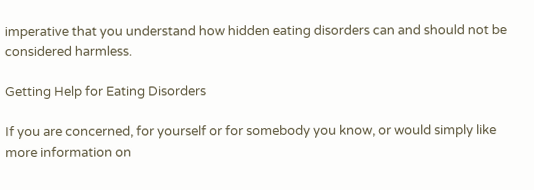imperative that you understand how hidden eating disorders can and should not be considered harmless.

Getting Help for Eating Disorders

If you are concerned, for yourself or for somebody you know, or would simply like more information on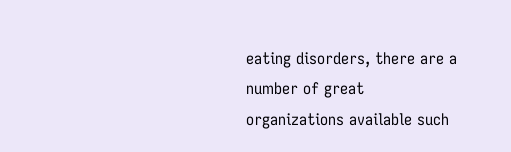eating disorders, there are a number of great organizations available such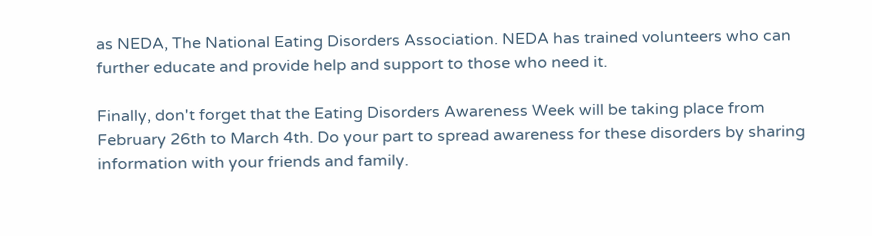as NEDA, The National Eating Disorders Association. NEDA has trained volunteers who can further educate and provide help and support to those who need it.

Finally, don't forget that the Eating Disorders Awareness Week will be taking place from February 26th to March 4th. Do your part to spread awareness for these disorders by sharing information with your friends and family.